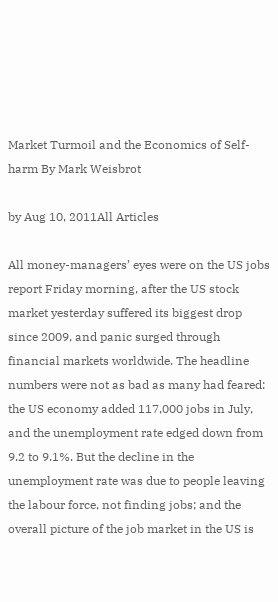Market Turmoil and the Economics of Self-harm By Mark Weisbrot

by Aug 10, 2011All Articles

All money-managers’ eyes were on the US jobs report Friday morning, after the US stock market yesterday suffered its biggest drop since 2009, and panic surged through financial markets worldwide. The headline numbers were not as bad as many had feared: the US economy added 117,000 jobs in July, and the unemployment rate edged down from 9.2 to 9.1%. But the decline in the unemployment rate was due to people leaving the labour force, not finding jobs; and the overall picture of the job market in the US is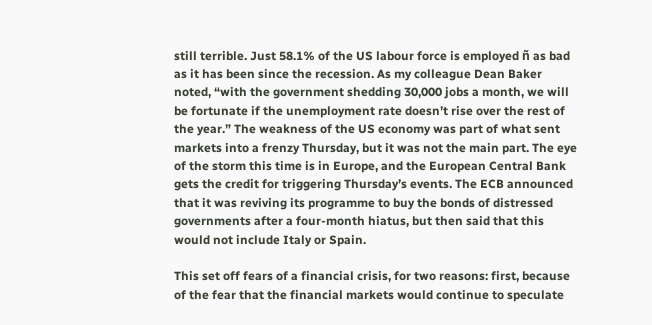still terrible. Just 58.1% of the US labour force is employed ñ as bad as it has been since the recession. As my colleague Dean Baker noted, “with the government shedding 30,000 jobs a month, we will be fortunate if the unemployment rate doesn’t rise over the rest of the year.” The weakness of the US economy was part of what sent markets into a frenzy Thursday, but it was not the main part. The eye of the storm this time is in Europe, and the European Central Bank gets the credit for triggering Thursday’s events. The ECB announced that it was reviving its programme to buy the bonds of distressed governments after a four-month hiatus, but then said that this would not include Italy or Spain.

This set off fears of a financial crisis, for two reasons: first, because of the fear that the financial markets would continue to speculate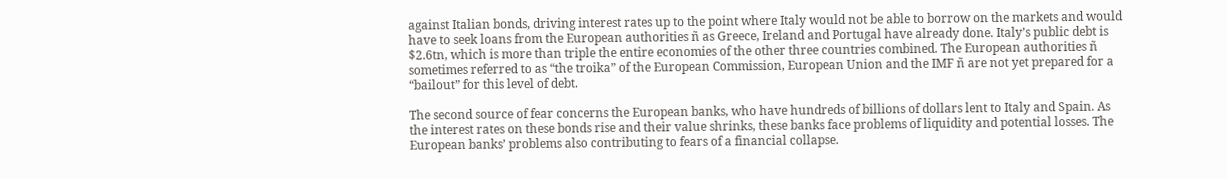against Italian bonds, driving interest rates up to the point where Italy would not be able to borrow on the markets and would have to seek loans from the European authorities ñ as Greece, Ireland and Portugal have already done. Italy’s public debt is $2.6tn, which is more than triple the entire economies of the other three countries combined. The European authorities ñ sometimes referred to as “the troika” of the European Commission, European Union and the IMF ñ are not yet prepared for a “bailout” for this level of debt.

The second source of fear concerns the European banks, who have hundreds of billions of dollars lent to Italy and Spain. As the interest rates on these bonds rise and their value shrinks, these banks face problems of liquidity and potential losses. The European banks’ problems also contributing to fears of a financial collapse.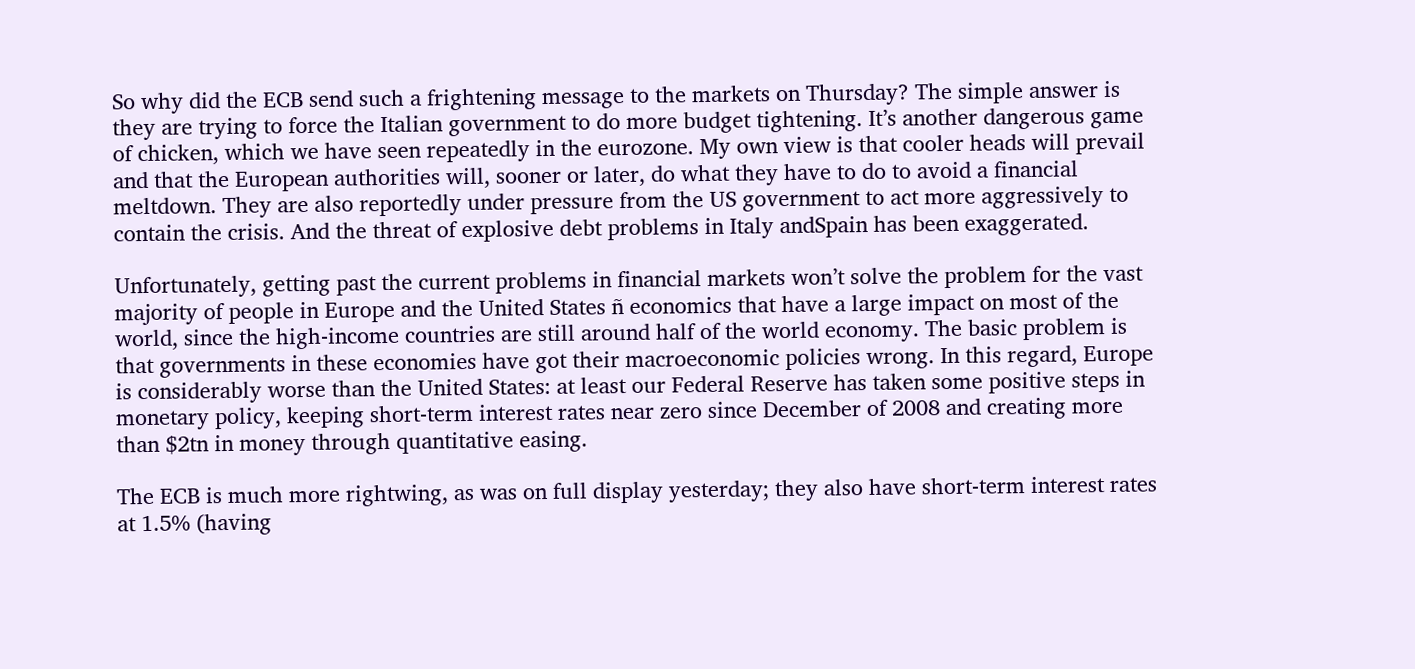So why did the ECB send such a frightening message to the markets on Thursday? The simple answer is they are trying to force the Italian government to do more budget tightening. It’s another dangerous game of chicken, which we have seen repeatedly in the eurozone. My own view is that cooler heads will prevail and that the European authorities will, sooner or later, do what they have to do to avoid a financial meltdown. They are also reportedly under pressure from the US government to act more aggressively to contain the crisis. And the threat of explosive debt problems in Italy andSpain has been exaggerated.

Unfortunately, getting past the current problems in financial markets won’t solve the problem for the vast majority of people in Europe and the United States ñ economics that have a large impact on most of the world, since the high-income countries are still around half of the world economy. The basic problem is that governments in these economies have got their macroeconomic policies wrong. In this regard, Europe is considerably worse than the United States: at least our Federal Reserve has taken some positive steps in monetary policy, keeping short-term interest rates near zero since December of 2008 and creating more than $2tn in money through quantitative easing.

The ECB is much more rightwing, as was on full display yesterday; they also have short-term interest rates at 1.5% (having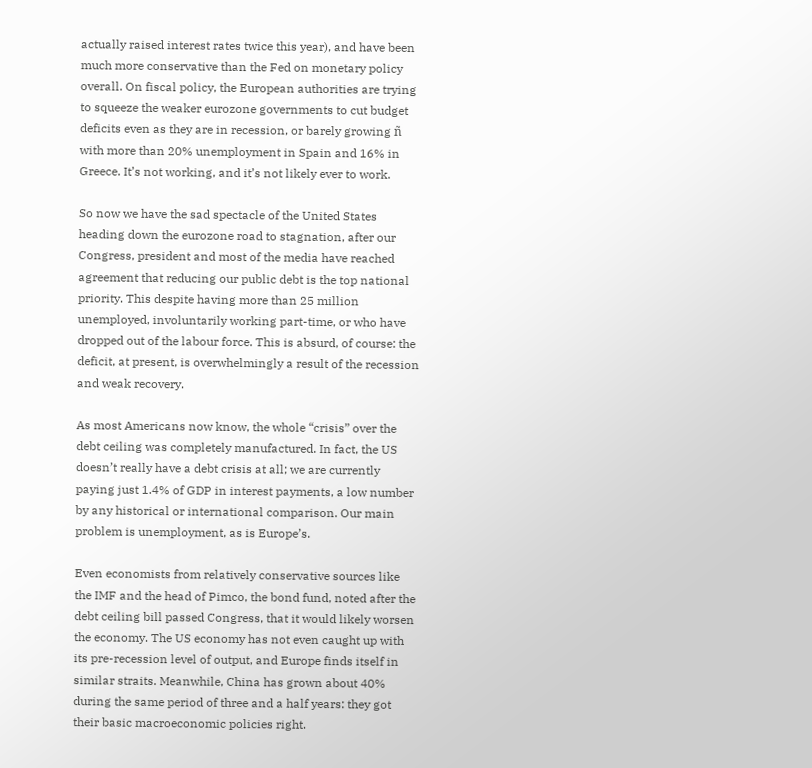actually raised interest rates twice this year), and have been much more conservative than the Fed on monetary policy overall. On fiscal policy, the European authorities are trying to squeeze the weaker eurozone governments to cut budget deficits even as they are in recession, or barely growing ñ with more than 20% unemployment in Spain and 16% in Greece. It’s not working, and it’s not likely ever to work.

So now we have the sad spectacle of the United States heading down the eurozone road to stagnation, after our Congress, president and most of the media have reached agreement that reducing our public debt is the top national priority. This despite having more than 25 million unemployed, involuntarily working part-time, or who have dropped out of the labour force. This is absurd, of course: the deficit, at present, is overwhelmingly a result of the recession and weak recovery.

As most Americans now know, the whole “crisis” over the debt ceiling was completely manufactured. In fact, the US doesn’t really have a debt crisis at all; we are currently paying just 1.4% of GDP in interest payments, a low number by any historical or international comparison. Our main problem is unemployment, as is Europe’s.

Even economists from relatively conservative sources like the IMF and the head of Pimco, the bond fund, noted after the debt ceiling bill passed Congress, that it would likely worsen the economy. The US economy has not even caught up with its pre-recession level of output, and Europe finds itself in similar straits. Meanwhile, China has grown about 40% during the same period of three and a half years: they got their basic macroeconomic policies right.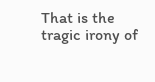That is the tragic irony of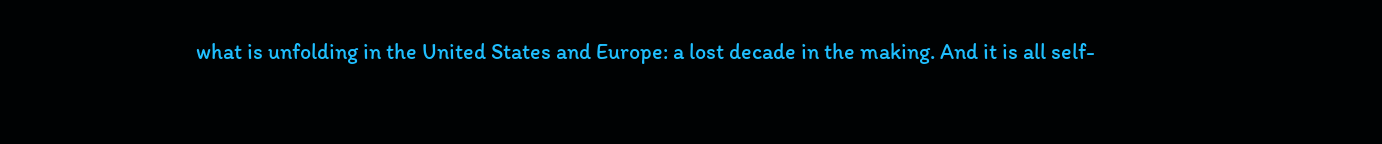what is unfolding in the United States and Europe: a lost decade in the making. And it is all self-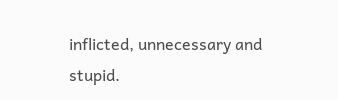inflicted, unnecessary and stupid.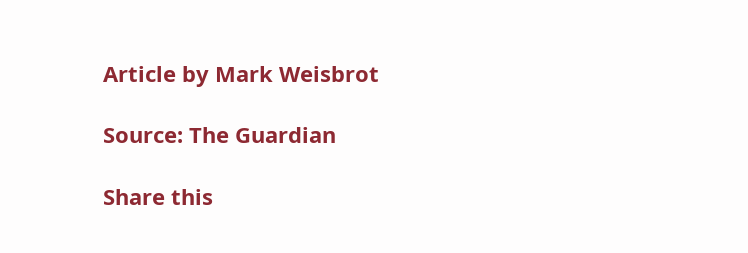Article by Mark Weisbrot

Source: The Guardian

Share this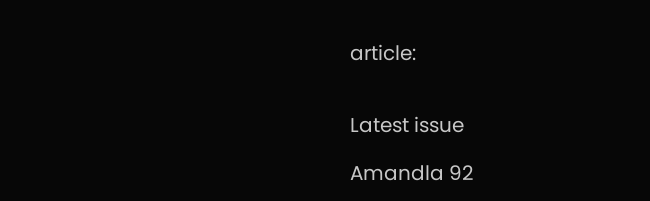article:


Latest issue

Amandla 92